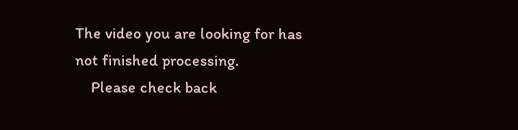The video you are looking for has not finished processing.
    Please check back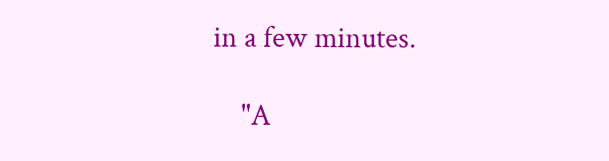in a few minutes.

    "A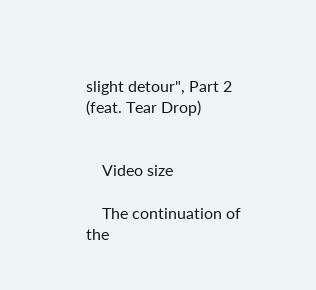slight detour", Part 2 (feat. Tear Drop)


    Video size

    The continuation of the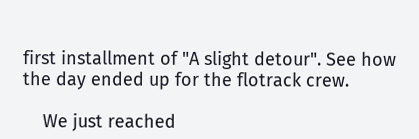first installment of "A slight detour". See how the day ended up for the flotrack crew.

    We just reached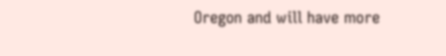Oregon and will have more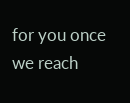for you once we reach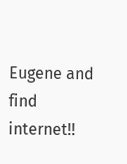Eugene and find internet!!